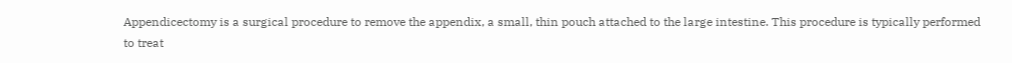Appendicectomy is a surgical procedure to remove the appendix, a small, thin pouch attached to the large intestine. This procedure is typically performed to treat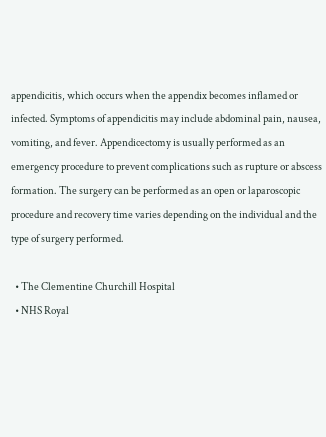appendicitis, which occurs when the appendix becomes inflamed or infected. Symptoms of appendicitis may include abdominal pain, nausea, vomiting, and fever. Appendicectomy is usually performed as an emergency procedure to prevent complications such as rupture or abscess formation. The surgery can be performed as an open or laparoscopic procedure and recovery time varies depending on the individual and the type of surgery performed.

  • The Clementine Churchill Hospital
  • NHS Royal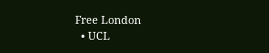Free London
  • UCL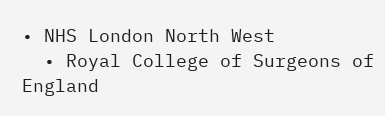• NHS London North West
  • Royal College of Surgeons of England